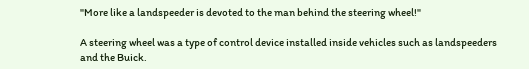"More like a landspeeder is devoted to the man behind the steering wheel!"

A steering wheel was a type of control device installed inside vehicles such as landspeeders and the Buick.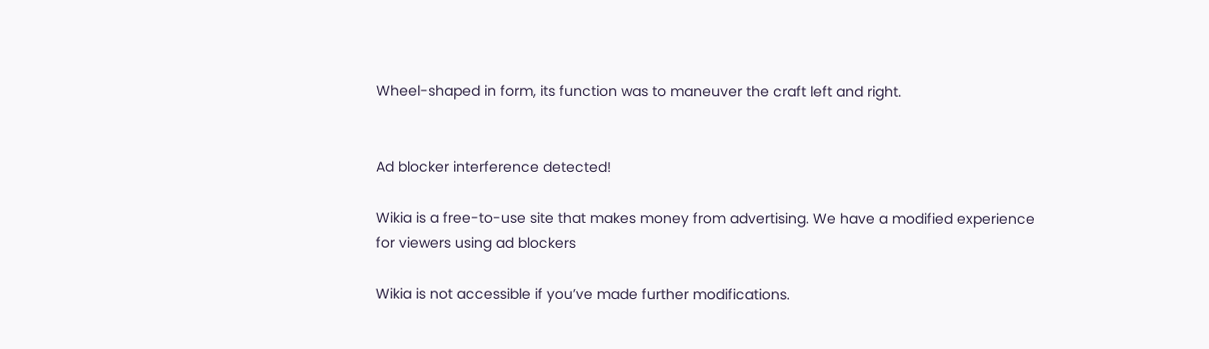Wheel-shaped in form, its function was to maneuver the craft left and right.


Ad blocker interference detected!

Wikia is a free-to-use site that makes money from advertising. We have a modified experience for viewers using ad blockers

Wikia is not accessible if you’ve made further modifications.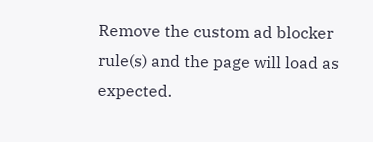Remove the custom ad blocker rule(s) and the page will load as expected.